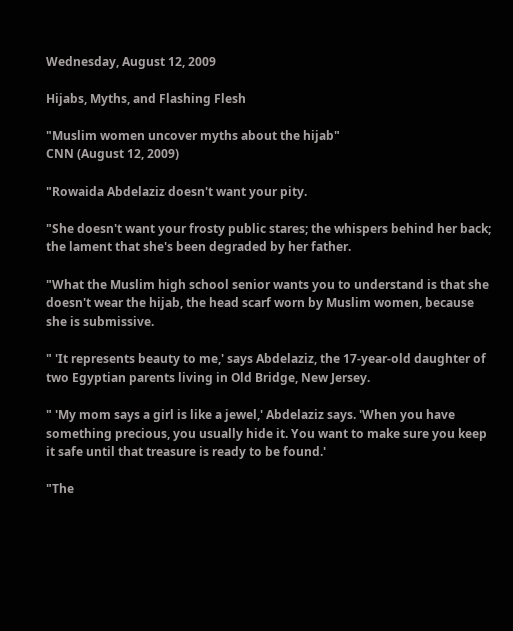Wednesday, August 12, 2009

Hijabs, Myths, and Flashing Flesh

"Muslim women uncover myths about the hijab"
CNN (August 12, 2009)

"Rowaida Abdelaziz doesn't want your pity.

"She doesn't want your frosty public stares; the whispers behind her back; the lament that she's been degraded by her father.

"What the Muslim high school senior wants you to understand is that she doesn't wear the hijab, the head scarf worn by Muslim women, because she is submissive.

" 'It represents beauty to me,' says Abdelaziz, the 17-year-old daughter of two Egyptian parents living in Old Bridge, New Jersey.

" 'My mom says a girl is like a jewel,' Abdelaziz says. 'When you have something precious, you usually hide it. You want to make sure you keep it safe until that treasure is ready to be found.'

"The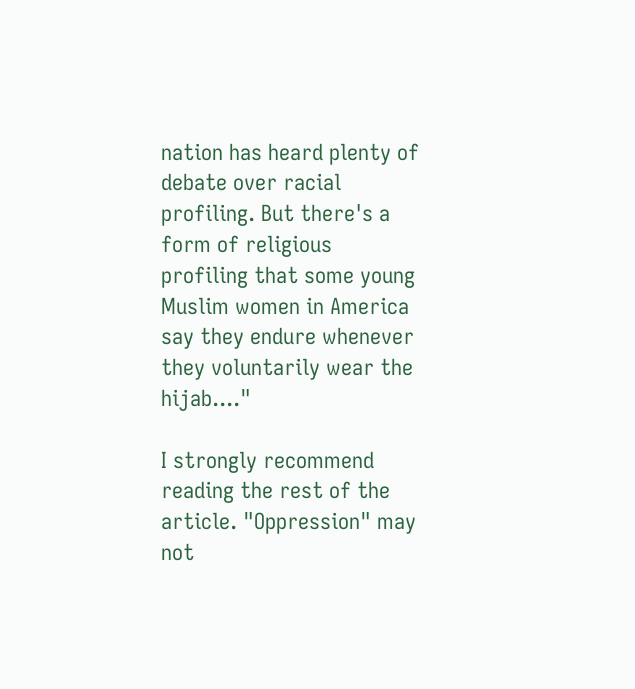nation has heard plenty of debate over racial profiling. But there's a form of religious profiling that some young Muslim women in America say they endure whenever they voluntarily wear the hijab...."

I strongly recommend reading the rest of the article. "Oppression" may not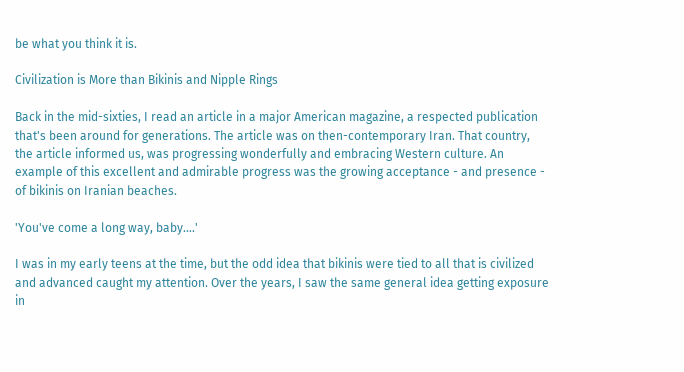be what you think it is.

Civilization is More than Bikinis and Nipple Rings

Back in the mid-sixties, I read an article in a major American magazine, a respected publication that's been around for generations. The article was on then-contemporary Iran. That country, the article informed us, was progressing wonderfully and embracing Western culture. An example of this excellent and admirable progress was the growing acceptance - and presence - of bikinis on Iranian beaches.

'You've come a long way, baby....'

I was in my early teens at the time, but the odd idea that bikinis were tied to all that is civilized and advanced caught my attention. Over the years, I saw the same general idea getting exposure in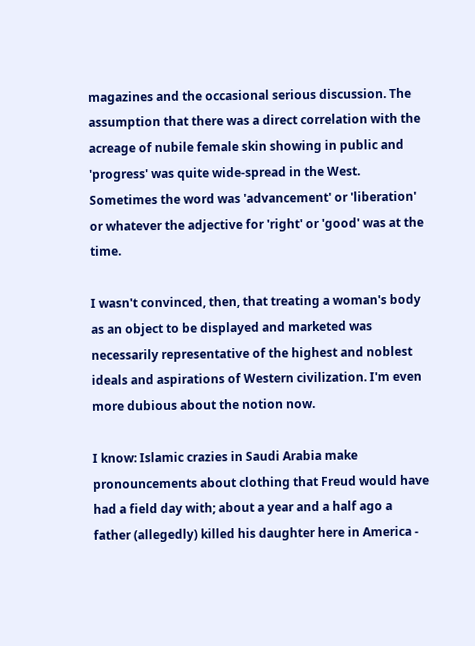magazines and the occasional serious discussion. The assumption that there was a direct correlation with the acreage of nubile female skin showing in public and 'progress' was quite wide-spread in the West. Sometimes the word was 'advancement' or 'liberation' or whatever the adjective for 'right' or 'good' was at the time.

I wasn't convinced, then, that treating a woman's body as an object to be displayed and marketed was necessarily representative of the highest and noblest ideals and aspirations of Western civilization. I'm even more dubious about the notion now.

I know: Islamic crazies in Saudi Arabia make pronouncements about clothing that Freud would have had a field day with; about a year and a half ago a father (allegedly) killed his daughter here in America -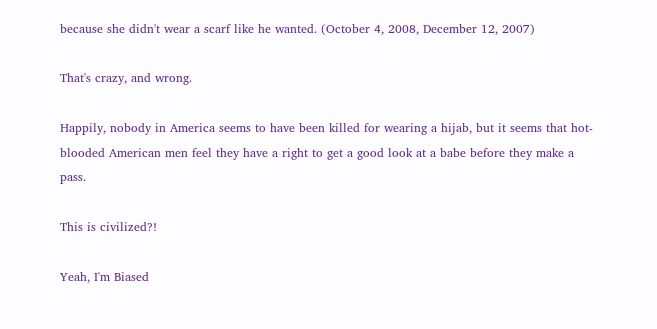because she didn't wear a scarf like he wanted. (October 4, 2008, December 12, 2007)

That's crazy, and wrong.

Happily, nobody in America seems to have been killed for wearing a hijab, but it seems that hot-blooded American men feel they have a right to get a good look at a babe before they make a pass.

This is civilized?!

Yeah, I'm Biased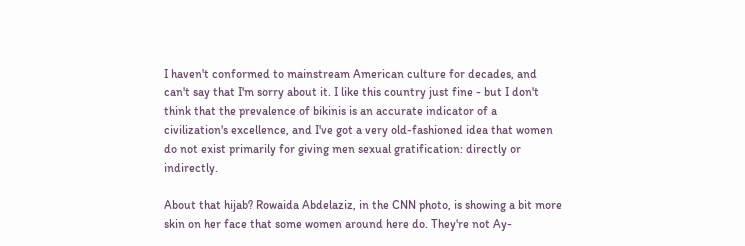I haven't conformed to mainstream American culture for decades, and can't say that I'm sorry about it. I like this country just fine - but I don't think that the prevalence of bikinis is an accurate indicator of a civilization's excellence, and I've got a very old-fashioned idea that women do not exist primarily for giving men sexual gratification: directly or indirectly.

About that hijab? Rowaida Abdelaziz, in the CNN photo, is showing a bit more skin on her face that some women around here do. They're not Ay-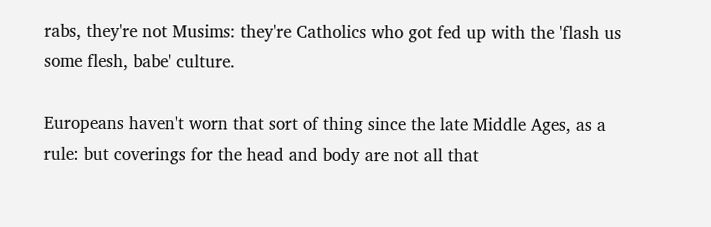rabs, they're not Musims: they're Catholics who got fed up with the 'flash us some flesh, babe' culture.

Europeans haven't worn that sort of thing since the late Middle Ages, as a rule: but coverings for the head and body are not all that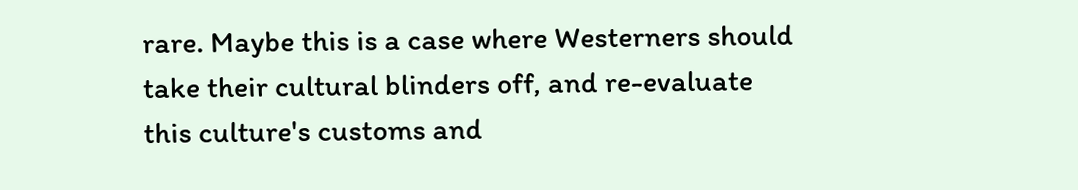rare. Maybe this is a case where Westerners should take their cultural blinders off, and re-evaluate this culture's customs and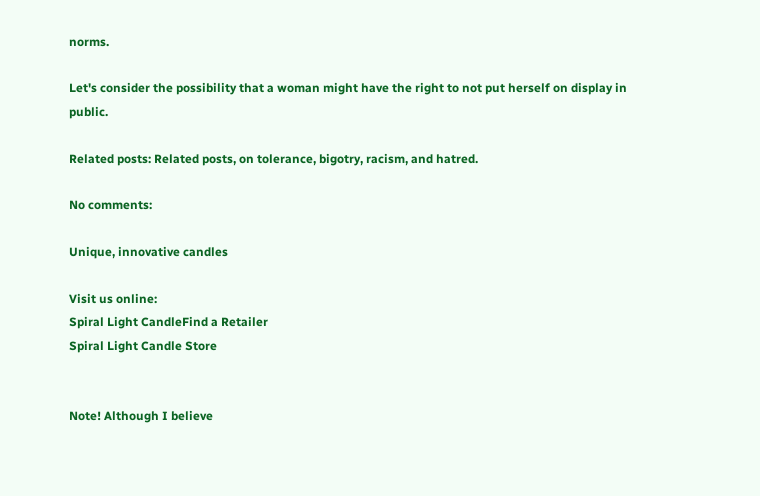norms.

Let's consider the possibility that a woman might have the right to not put herself on display in public.

Related posts: Related posts, on tolerance, bigotry, racism, and hatred.

No comments:

Unique, innovative candles

Visit us online:
Spiral Light CandleFind a Retailer
Spiral Light Candle Store


Note! Although I believe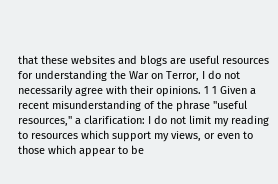that these websites and blogs are useful resources for understanding the War on Terror, I do not necessarily agree with their opinions. 1 1 Given a recent misunderstanding of the phrase "useful resources," a clarification: I do not limit my reading to resources which support my views, or even to those which appear to be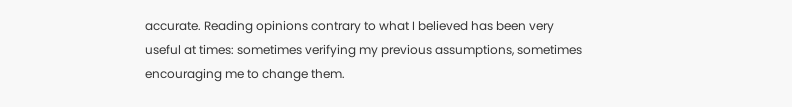accurate. Reading opinions contrary to what I believed has been very useful at times: sometimes verifying my previous assumptions, sometimes encouraging me to change them.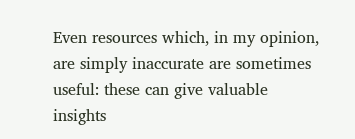Even resources which, in my opinion, are simply inaccurate are sometimes useful: these can give valuable insights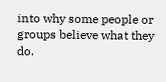into why some people or groups believe what they do.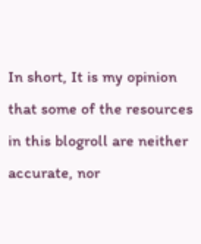In short, It is my opinion that some of the resources in this blogroll are neither accurate, nor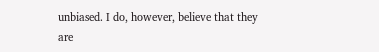unbiased. I do, however, believe that they are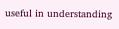useful in understanding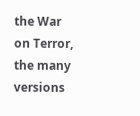the War on Terror, the many versions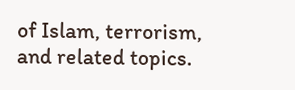of Islam, terrorism, and related topics.